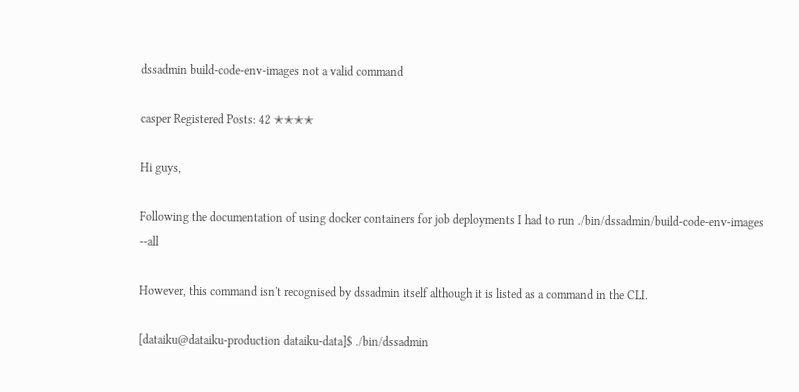dssadmin build-code-env-images not a valid command

casper Registered Posts: 42 ✭✭✭✭

Hi guys,

Following the documentation of using docker containers for job deployments I had to run ./bin/dssadmin/build-code-env-images --all

However, this command isn't recognised by dssadmin itself although it is listed as a command in the CLI.

[dataiku@dataiku-production dataiku-data]$ ./bin/dssadmin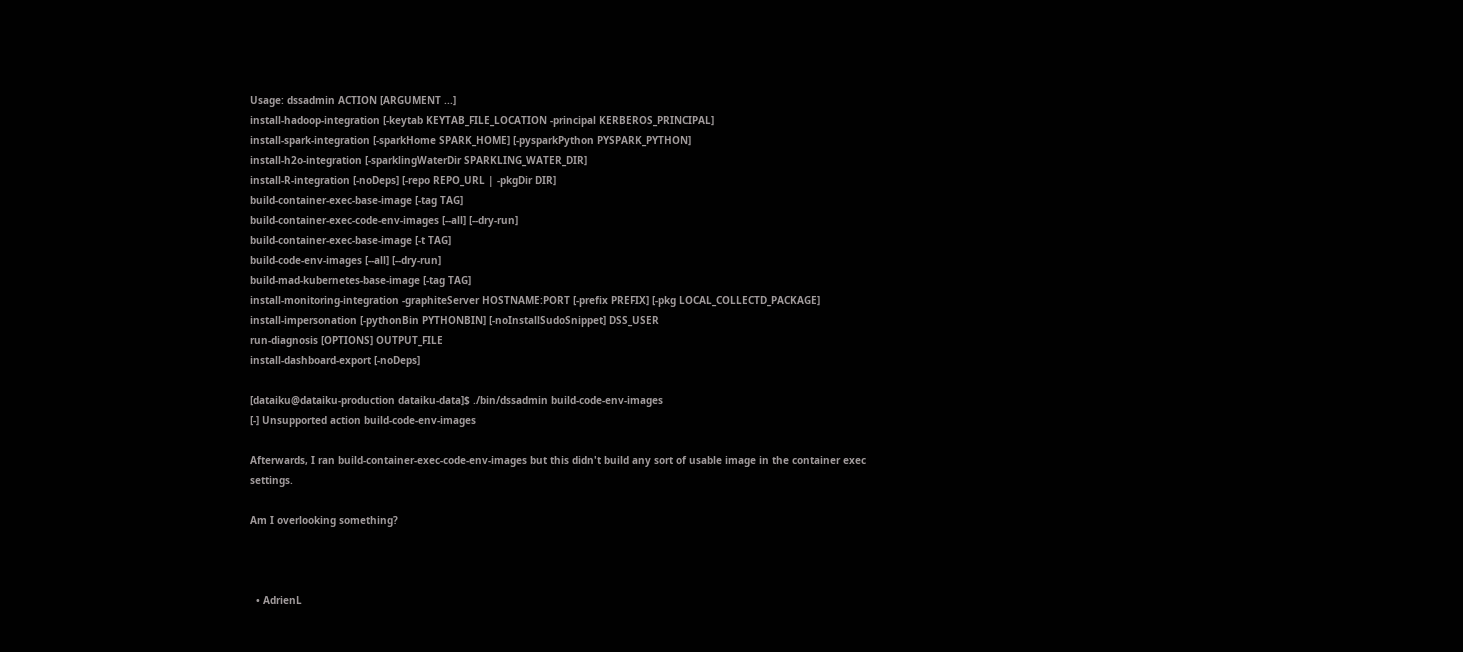Usage: dssadmin ACTION [ARGUMENT ...]
install-hadoop-integration [-keytab KEYTAB_FILE_LOCATION -principal KERBEROS_PRINCIPAL]
install-spark-integration [-sparkHome SPARK_HOME] [-pysparkPython PYSPARK_PYTHON]
install-h2o-integration [-sparklingWaterDir SPARKLING_WATER_DIR]
install-R-integration [-noDeps] [-repo REPO_URL | -pkgDir DIR]
build-container-exec-base-image [-tag TAG]
build-container-exec-code-env-images [--all] [--dry-run]
build-container-exec-base-image [-t TAG]
build-code-env-images [--all] [--dry-run]
build-mad-kubernetes-base-image [-tag TAG]
install-monitoring-integration -graphiteServer HOSTNAME:PORT [-prefix PREFIX] [-pkg LOCAL_COLLECTD_PACKAGE]
install-impersonation [-pythonBin PYTHONBIN] [-noInstallSudoSnippet] DSS_USER
run-diagnosis [OPTIONS] OUTPUT_FILE
install-dashboard-export [-noDeps]

[dataiku@dataiku-production dataiku-data]$ ./bin/dssadmin build-code-env-images
[-] Unsupported action build-code-env-images

Afterwards, I ran build-container-exec-code-env-images but this didn't build any sort of usable image in the container exec settings.

Am I overlooking something?



  • AdrienL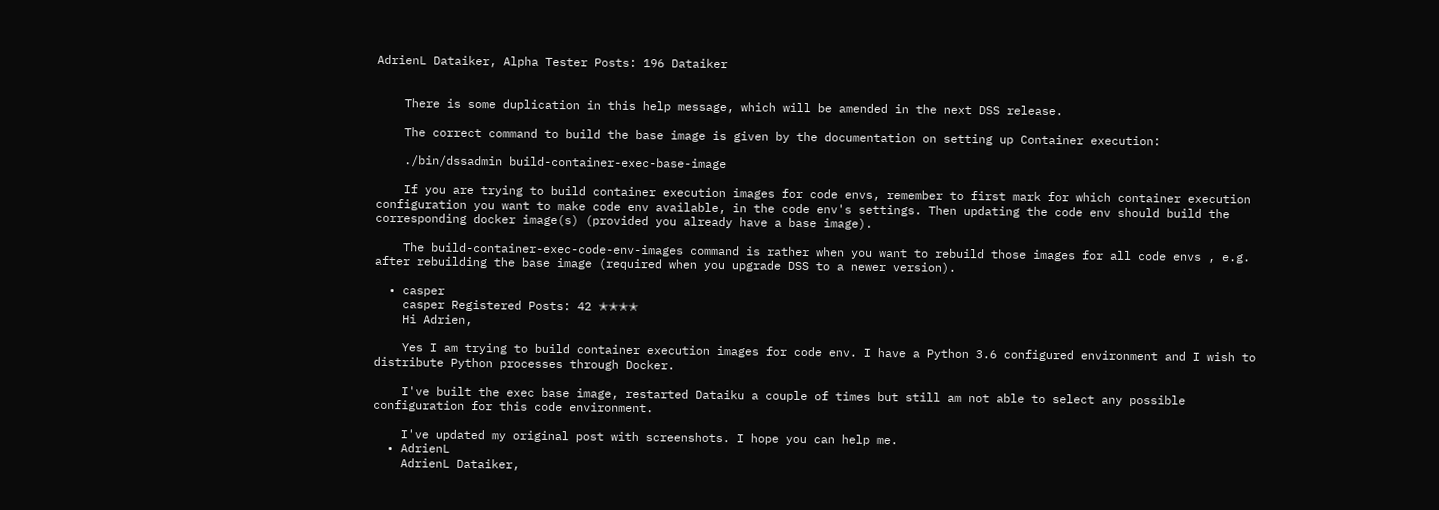AdrienL Dataiker, Alpha Tester Posts: 196 Dataiker


    There is some duplication in this help message, which will be amended in the next DSS release.

    The correct command to build the base image is given by the documentation on setting up Container execution:

    ./bin/dssadmin build-container-exec-base-image

    If you are trying to build container execution images for code envs, remember to first mark for which container execution configuration you want to make code env available, in the code env's settings. Then updating the code env should build the corresponding docker image(s) (provided you already have a base image).

    The build-container-exec-code-env-images command is rather when you want to rebuild those images for all code envs , e.g. after rebuilding the base image (required when you upgrade DSS to a newer version).

  • casper
    casper Registered Posts: 42 ✭✭✭✭
    Hi Adrien,

    Yes I am trying to build container execution images for code env. I have a Python 3.6 configured environment and I wish to distribute Python processes through Docker.

    I've built the exec base image, restarted Dataiku a couple of times but still am not able to select any possible configuration for this code environment.

    I've updated my original post with screenshots. I hope you can help me.
  • AdrienL
    AdrienL Dataiker,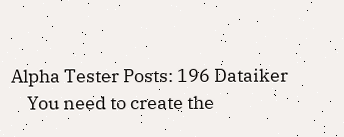Alpha Tester Posts: 196 Dataiker
    You need to create the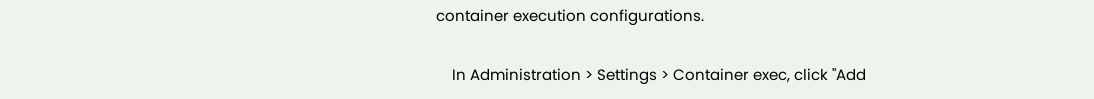container execution configurations.

    In Administration > Settings > Container exec, click "Add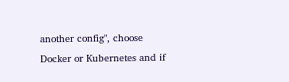another config", choose Docker or Kubernetes and if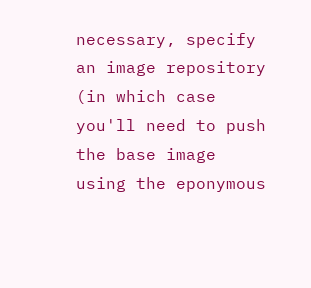necessary, specify an image repository (in which case you'll need to push the base image using the eponymous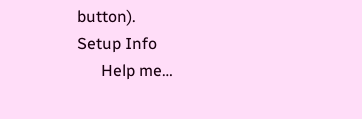button).
Setup Info
      Help me…